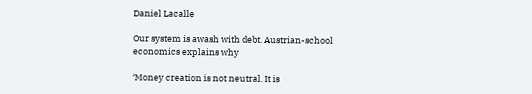Daniel Lacalle

Our system is awash with debt. Austrian-school economics explains why

‘Money creation is not neutral. It is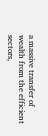a massive transfer of wealth from the efficient sectors,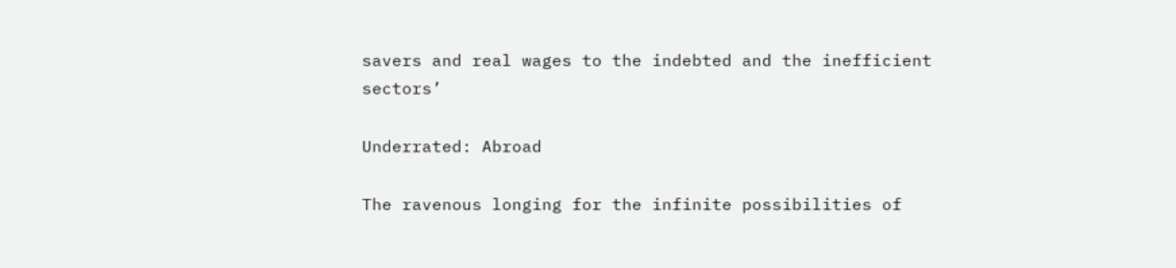savers and real wages to the indebted and the inefficient sectors’

Underrated: Abroad

The ravenous longing for the infinite possibilities of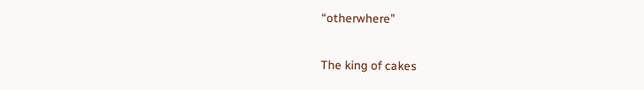“otherwhere”

The king of cakes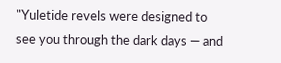"Yuletide revels were designed to see you through the dark days — and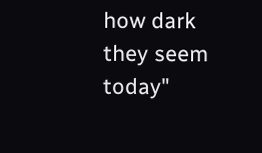how dark they seem today"